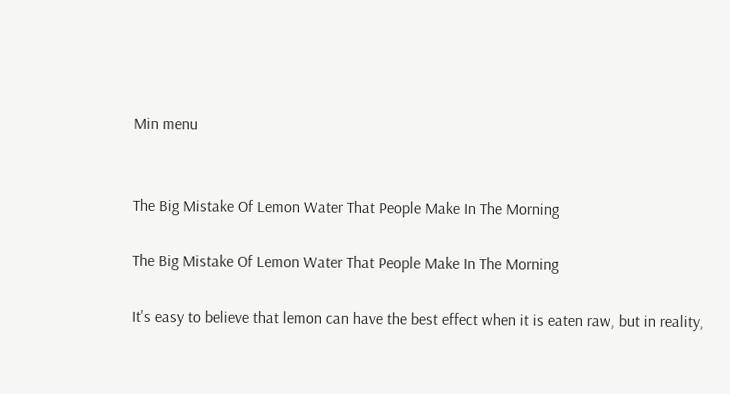Min menu


The Big Mistake Of Lemon Water That People Make In The Morning

The Big Mistake Of Lemon Water That People Make In The Morning

It's easy to believe that lemon can have the best effect when it is eaten raw, but in reality,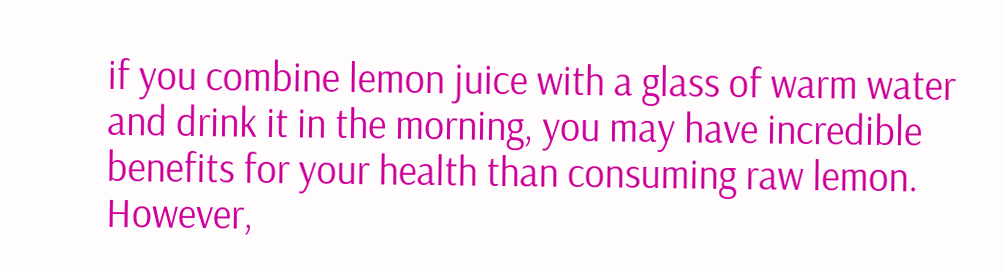if you combine lemon juice with a glass of warm water and drink it in the morning, you may have incredible benefits for your health than consuming raw lemon. However,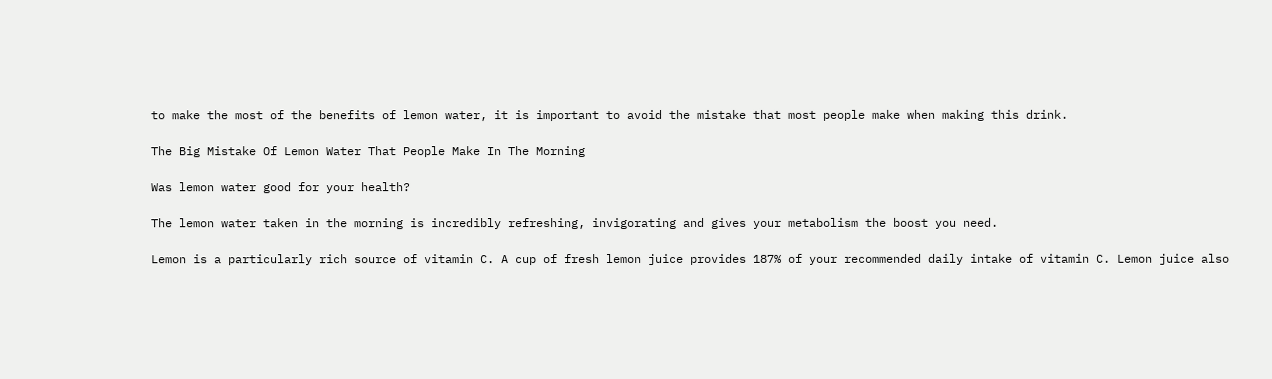to make the most of the benefits of lemon water, it is important to avoid the mistake that most people make when making this drink.

The Big Mistake Of Lemon Water That People Make In The Morning

Was lemon water good for your health?

The lemon water taken in the morning is incredibly refreshing, invigorating and gives your metabolism the boost you need.

Lemon is a particularly rich source of vitamin C. A cup of fresh lemon juice provides 187% of your recommended daily intake of vitamin C. Lemon juice also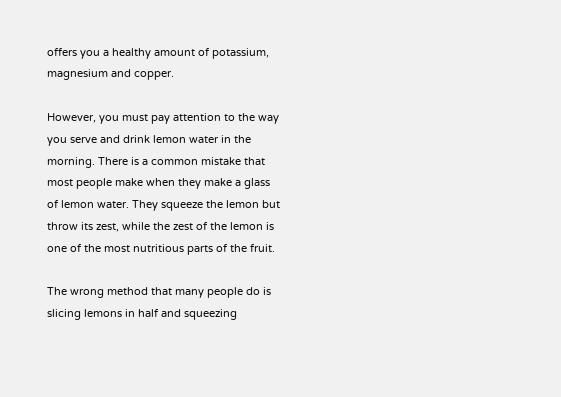offers you a healthy amount of potassium, magnesium and copper.

However, you must pay attention to the way you serve and drink lemon water in the morning. There is a common mistake that most people make when they make a glass of lemon water. They squeeze the lemon but throw its zest, while the zest of the lemon is one of the most nutritious parts of the fruit.

The wrong method that many people do is slicing lemons in half and squeezing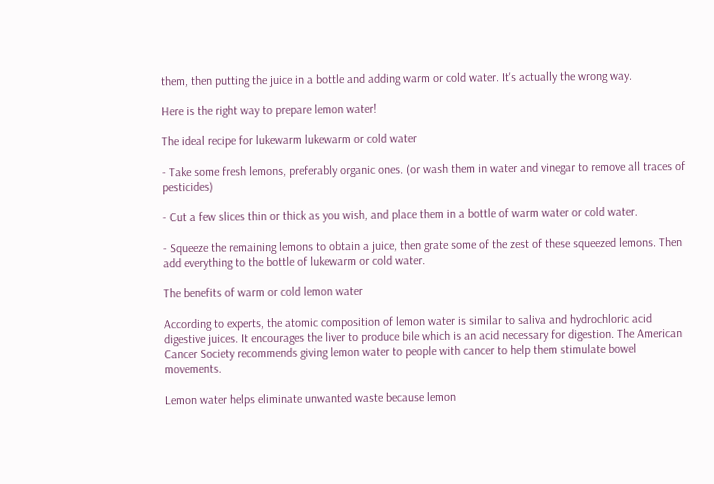them, then putting the juice in a bottle and adding warm or cold water. It's actually the wrong way.

Here is the right way to prepare lemon water!

The ideal recipe for lukewarm lukewarm or cold water

- Take some fresh lemons, preferably organic ones. (or wash them in water and vinegar to remove all traces of pesticides)

- Cut a few slices thin or thick as you wish, and place them in a bottle of warm water or cold water.

- Squeeze the remaining lemons to obtain a juice, then grate some of the zest of these squeezed lemons. Then add everything to the bottle of lukewarm or cold water.

The benefits of warm or cold lemon water

According to experts, the atomic composition of lemon water is similar to saliva and hydrochloric acid digestive juices. It encourages the liver to produce bile which is an acid necessary for digestion. The American Cancer Society recommends giving lemon water to people with cancer to help them stimulate bowel movements.

Lemon water helps eliminate unwanted waste because lemon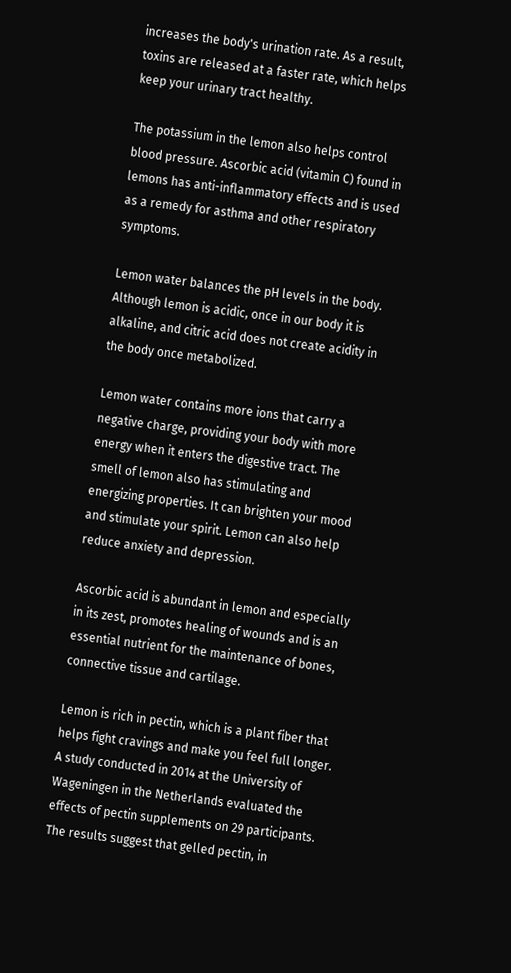increases the body's urination rate. As a result, toxins are released at a faster rate, which helps keep your urinary tract healthy.

The potassium in the lemon also helps control blood pressure. Ascorbic acid (vitamin C) found in lemons has anti-inflammatory effects and is used as a remedy for asthma and other respiratory symptoms.

Lemon water balances the pH levels in the body. Although lemon is acidic, once in our body it is alkaline, and citric acid does not create acidity in the body once metabolized.

Lemon water contains more ions that carry a negative charge, providing your body with more energy when it enters the digestive tract. The smell of lemon also has stimulating and energizing properties. It can brighten your mood and stimulate your spirit. Lemon can also help reduce anxiety and depression.

Ascorbic acid is abundant in lemon and especially in its zest, promotes healing of wounds and is an essential nutrient for the maintenance of bones, connective tissue and cartilage.

Lemon is rich in pectin, which is a plant fiber that helps fight cravings and make you feel full longer. A study conducted in 2014 at the University of Wageningen in the Netherlands evaluated the effects of pectin supplements on 29 participants. The results suggest that gelled pectin, in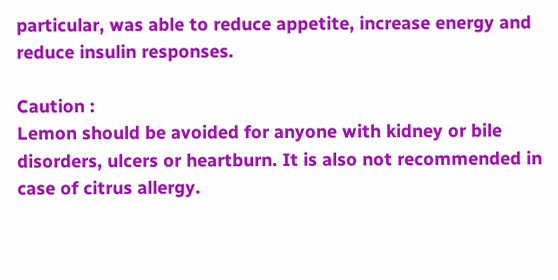particular, was able to reduce appetite, increase energy and reduce insulin responses.

Caution :
Lemon should be avoided for anyone with kidney or bile disorders, ulcers or heartburn. It is also not recommended in case of citrus allergy.